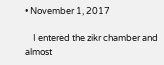• November 1, 2017

    I entered the zikr chamber and almost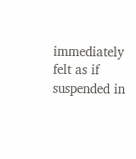immediately felt as if suspended in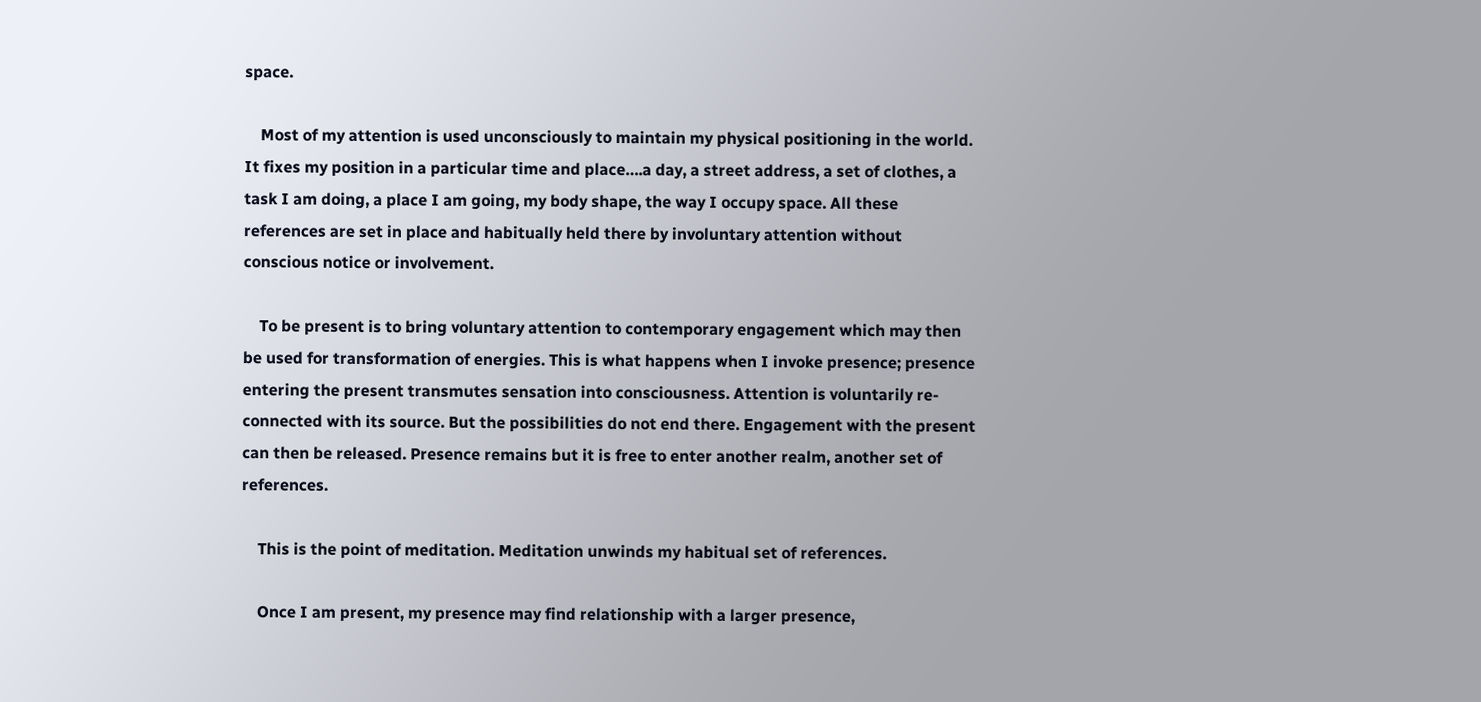space.

    Most of my attention is used unconsciously to maintain my physical positioning in the world. It fixes my position in a particular time and place….a day, a street address, a set of clothes, a task I am doing, a place I am going, my body shape, the way I occupy space. All these references are set in place and habitually held there by involuntary attention without conscious notice or involvement.

    To be present is to bring voluntary attention to contemporary engagement which may then be used for transformation of energies. This is what happens when I invoke presence; presence entering the present transmutes sensation into consciousness. Attention is voluntarily re-connected with its source. But the possibilities do not end there. Engagement with the present can then be released. Presence remains but it is free to enter another realm, another set of references.

    This is the point of meditation. Meditation unwinds my habitual set of references.

    Once I am present, my presence may find relationship with a larger presence,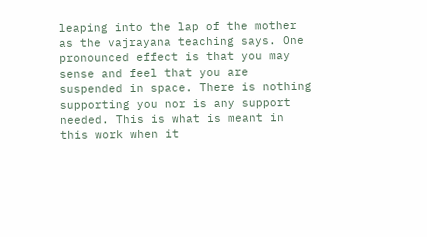leaping into the lap of the mother as the vajrayana teaching says. One pronounced effect is that you may sense and feel that you are suspended in space. There is nothing supporting you nor is any support needed. This is what is meant in this work when it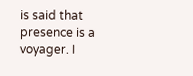is said that presence is a voyager. I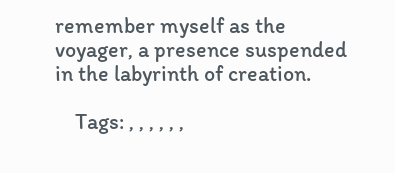remember myself as the voyager, a presence suspended in the labyrinth of creation.

    Tags: , , , , , ,